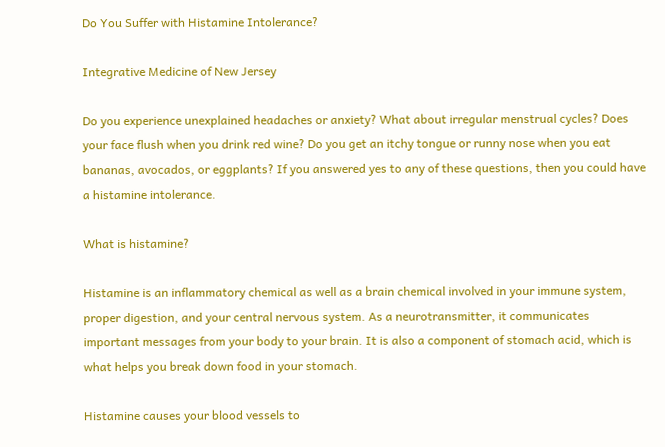Do You Suffer with Histamine Intolerance?

Integrative Medicine of New Jersey

Do you experience unexplained headaches or anxiety? What about irregular menstrual cycles? Does your face flush when you drink red wine? Do you get an itchy tongue or runny nose when you eat bananas, avocados, or eggplants? If you answered yes to any of these questions, then you could have a histamine intolerance.

What is histamine?

Histamine is an inflammatory chemical as well as a brain chemical involved in your immune system, proper digestion, and your central nervous system. As a neurotransmitter, it communicates important messages from your body to your brain. It is also a component of stomach acid, which is what helps you break down food in your stomach.

Histamine causes your blood vessels to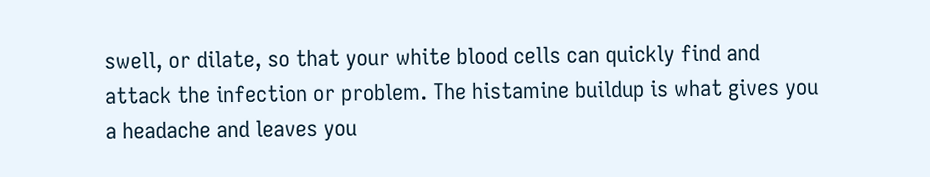swell, or dilate, so that your white blood cells can quickly find and attack the infection or problem. The histamine buildup is what gives you a headache and leaves you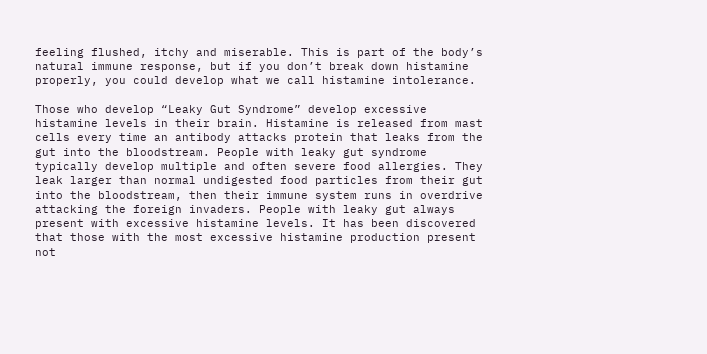feeling flushed, itchy and miserable. This is part of the body’s natural immune response, but if you don’t break down histamine properly, you could develop what we call histamine intolerance.

Those who develop “Leaky Gut Syndrome” develop excessive histamine levels in their brain. Histamine is released from mast cells every time an antibody attacks protein that leaks from the gut into the bloodstream. People with leaky gut syndrome typically develop multiple and often severe food allergies. They leak larger than normal undigested food particles from their gut into the bloodstream, then their immune system runs in overdrive attacking the foreign invaders. People with leaky gut always present with excessive histamine levels. It has been discovered that those with the most excessive histamine production present not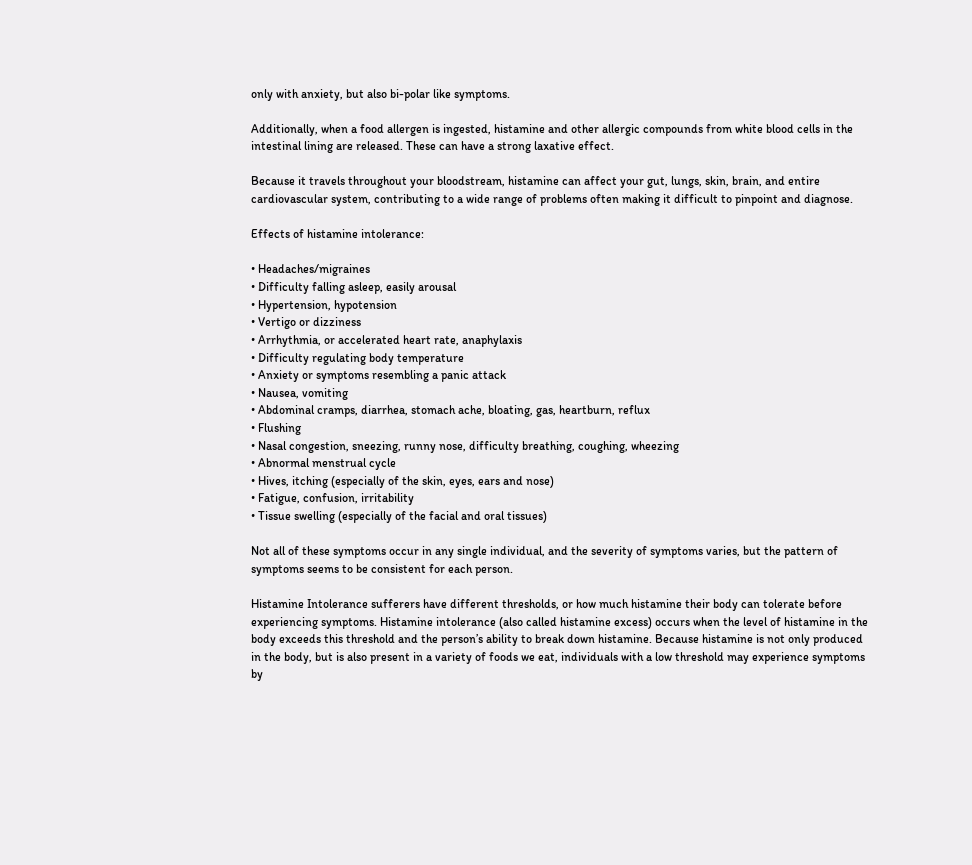only with anxiety, but also bi-polar like symptoms.

Additionally, when a food allergen is ingested, histamine and other allergic compounds from white blood cells in the intestinal lining are released. These can have a strong laxative effect.

Because it travels throughout your bloodstream, histamine can affect your gut, lungs, skin, brain, and entire cardiovascular system, contributing to a wide range of problems often making it difficult to pinpoint and diagnose.

Effects of histamine intolerance:

• Headaches/migraines
• Difficulty falling asleep, easily arousal
• Hypertension, hypotension
• Vertigo or dizziness
• Arrhythmia, or accelerated heart rate, anaphylaxis
• Difficulty regulating body temperature
• Anxiety or symptoms resembling a panic attack
• Nausea, vomiting
• Abdominal cramps, diarrhea, stomach ache, bloating, gas, heartburn, reflux
• Flushing
• Nasal congestion, sneezing, runny nose, difficulty breathing, coughing, wheezing
• Abnormal menstrual cycle
• Hives, itching (especially of the skin, eyes, ears and nose)
• Fatigue, confusion, irritability
• Tissue swelling (especially of the facial and oral tissues)

Not all of these symptoms occur in any single individual, and the severity of symptoms varies, but the pattern of symptoms seems to be consistent for each person.

Histamine Intolerance sufferers have different thresholds, or how much histamine their body can tolerate before experiencing symptoms. Histamine intolerance (also called histamine excess) occurs when the level of histamine in the body exceeds this threshold and the person’s ability to break down histamine. Because histamine is not only produced in the body, but is also present in a variety of foods we eat, individuals with a low threshold may experience symptoms by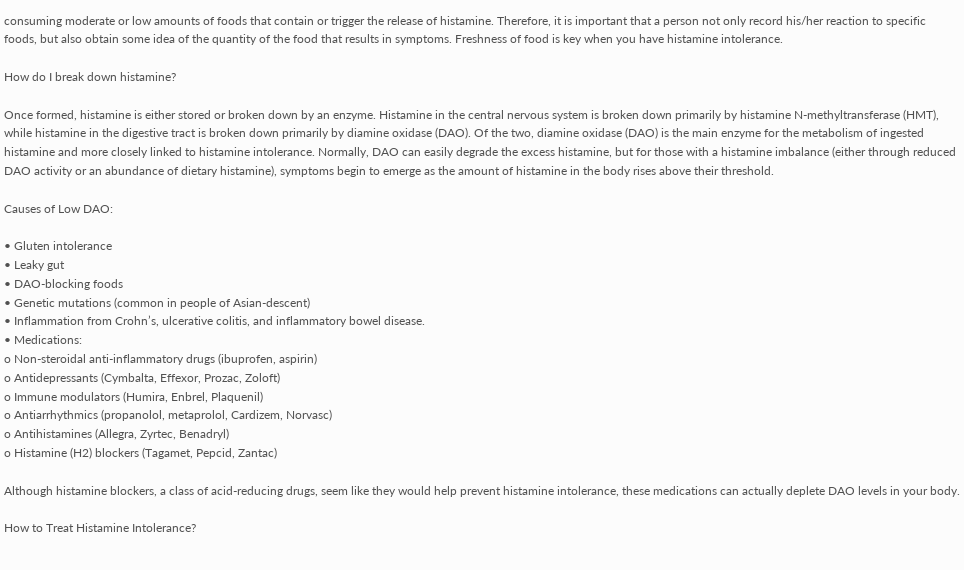consuming moderate or low amounts of foods that contain or trigger the release of histamine. Therefore, it is important that a person not only record his/her reaction to specific foods, but also obtain some idea of the quantity of the food that results in symptoms. Freshness of food is key when you have histamine intolerance.

How do I break down histamine?

Once formed, histamine is either stored or broken down by an enzyme. Histamine in the central nervous system is broken down primarily by histamine N-methyltransferase (HMT), while histamine in the digestive tract is broken down primarily by diamine oxidase (DAO). Of the two, diamine oxidase (DAO) is the main enzyme for the metabolism of ingested histamine and more closely linked to histamine intolerance. Normally, DAO can easily degrade the excess histamine, but for those with a histamine imbalance (either through reduced DAO activity or an abundance of dietary histamine), symptoms begin to emerge as the amount of histamine in the body rises above their threshold.

Causes of Low DAO:

• Gluten intolerance
• Leaky gut
• DAO-blocking foods
• Genetic mutations (common in people of Asian-descent)
• Inflammation from Crohn’s, ulcerative colitis, and inflammatory bowel disease.
• Medications:
o Non-steroidal anti-inflammatory drugs (ibuprofen, aspirin)
o Antidepressants (Cymbalta, Effexor, Prozac, Zoloft)
o Immune modulators (Humira, Enbrel, Plaquenil)
o Antiarrhythmics (propanolol, metaprolol, Cardizem, Norvasc)
o Antihistamines (Allegra, Zyrtec, Benadryl)
o Histamine (H2) blockers (Tagamet, Pepcid, Zantac)

Although histamine blockers, a class of acid-reducing drugs, seem like they would help prevent histamine intolerance, these medications can actually deplete DAO levels in your body.

How to Treat Histamine Intolerance?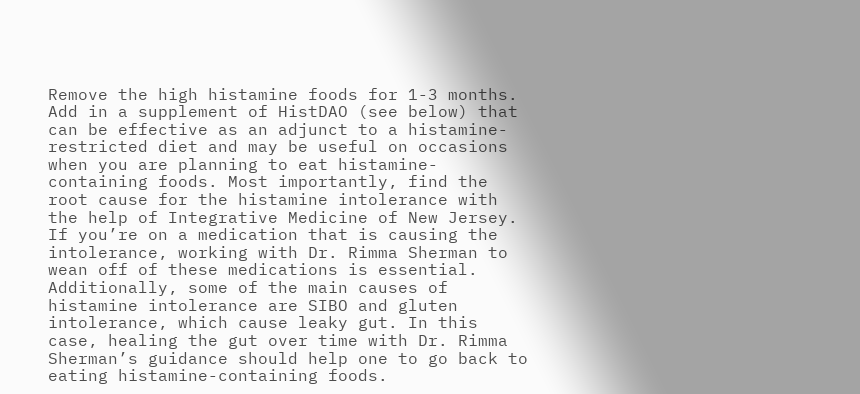Remove the high histamine foods for 1-3 months. Add in a supplement of HistDAO (see below) that can be effective as an adjunct to a histamine- restricted diet and may be useful on occasions when you are planning to eat histamine-containing foods. Most importantly, find the root cause for the histamine intolerance with the help of Integrative Medicine of New Jersey. If you’re on a medication that is causing the intolerance, working with Dr. Rimma Sherman to wean off of these medications is essential. Additionally, some of the main causes of histamine intolerance are SIBO and gluten intolerance, which cause leaky gut. In this case, healing the gut over time with Dr. Rimma Sherman’s guidance should help one to go back to eating histamine-containing foods.